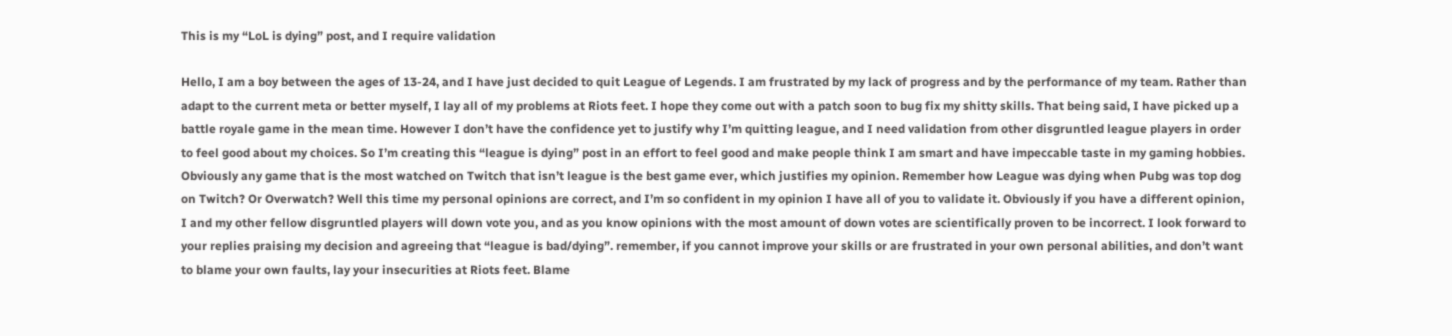This is my “LoL is dying” post, and I require validation

Hello, I am a boy between the ages of 13-24, and I have just decided to quit League of Legends. I am frustrated by my lack of progress and by the performance of my team. Rather than adapt to the current meta or better myself, I lay all of my problems at Riots feet. I hope they come out with a patch soon to bug fix my shitty skills. That being said, I have picked up a battle royale game in the mean time. However I don’t have the confidence yet to justify why I’m quitting league, and I need validation from other disgruntled league players in order to feel good about my choices. So I’m creating this “league is dying” post in an effort to feel good and make people think I am smart and have impeccable taste in my gaming hobbies. Obviously any game that is the most watched on Twitch that isn’t league is the best game ever, which justifies my opinion. Remember how League was dying when Pubg was top dog on Twitch? Or Overwatch? Well this time my personal opinions are correct, and I’m so confident in my opinion I have all of you to validate it. Obviously if you have a different opinion, I and my other fellow disgruntled players will down vote you, and as you know opinions with the most amount of down votes are scientifically proven to be incorrect. I look forward to your replies praising my decision and agreeing that “league is bad/dying”. remember, if you cannot improve your skills or are frustrated in your own personal abilities, and don’t want to blame your own faults, lay your insecurities at Riots feet. Blame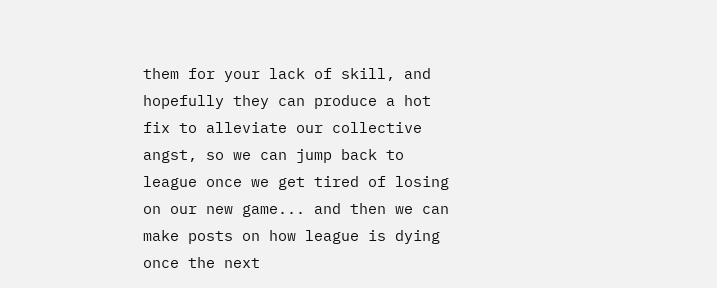them for your lack of skill, and hopefully they can produce a hot fix to alleviate our collective angst, so we can jump back to league once we get tired of losing on our new game... and then we can make posts on how league is dying once the next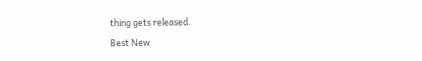thing gets released.
Best New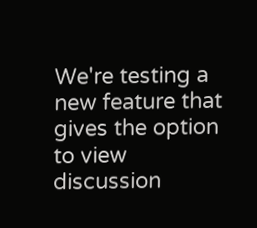We're testing a new feature that gives the option to view discussion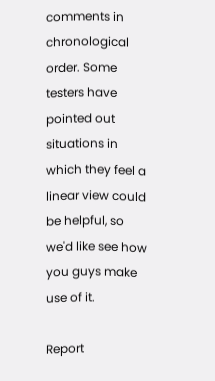comments in chronological order. Some testers have pointed out situations in which they feel a linear view could be helpful, so we'd like see how you guys make use of it.

Report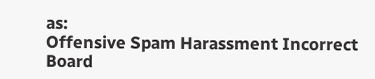as:
Offensive Spam Harassment Incorrect Board